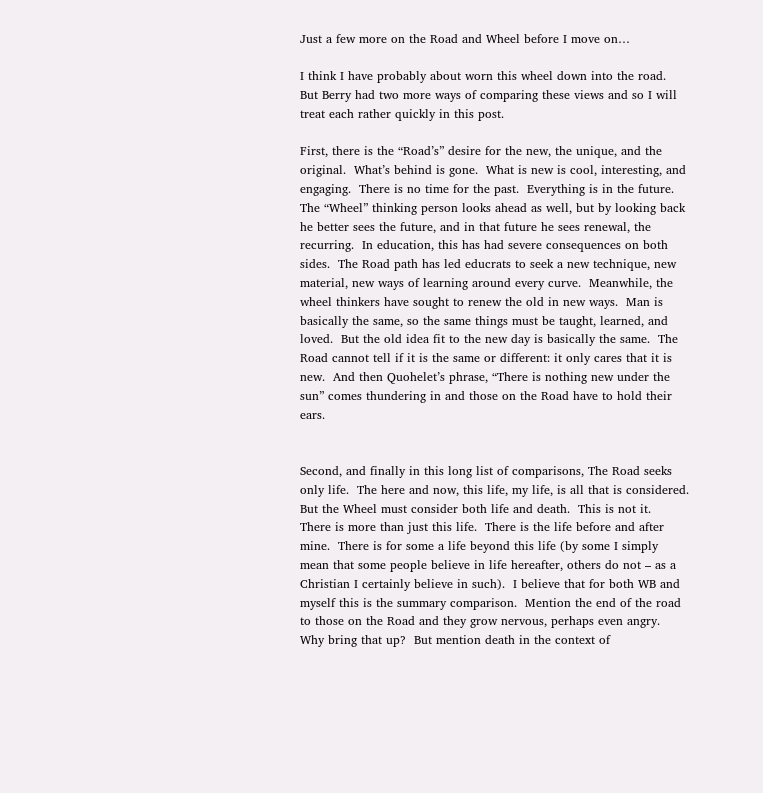Just a few more on the Road and Wheel before I move on…

I think I have probably about worn this wheel down into the road.  But Berry had two more ways of comparing these views and so I will treat each rather quickly in this post.

First, there is the “Road’s” desire for the new, the unique, and the original.  What’s behind is gone.  What is new is cool, interesting, and engaging.  There is no time for the past.  Everything is in the future.  The “Wheel” thinking person looks ahead as well, but by looking back he better sees the future, and in that future he sees renewal, the recurring.  In education, this has had severe consequences on both sides.  The Road path has led educrats to seek a new technique, new material, new ways of learning around every curve.  Meanwhile, the wheel thinkers have sought to renew the old in new ways.  Man is basically the same, so the same things must be taught, learned, and loved.  But the old idea fit to the new day is basically the same.  The Road cannot tell if it is the same or different: it only cares that it is new.  And then Quohelet’s phrase, “There is nothing new under the sun” comes thundering in and those on the Road have to hold their ears.


Second, and finally in this long list of comparisons, The Road seeks only life.  The here and now, this life, my life, is all that is considered.  But the Wheel must consider both life and death.  This is not it.  There is more than just this life.  There is the life before and after mine.  There is for some a life beyond this life (by some I simply mean that some people believe in life hereafter, others do not – as a Christian I certainly believe in such).  I believe that for both WB and myself this is the summary comparison.  Mention the end of the road to those on the Road and they grow nervous, perhaps even angry.  Why bring that up?  But mention death in the context of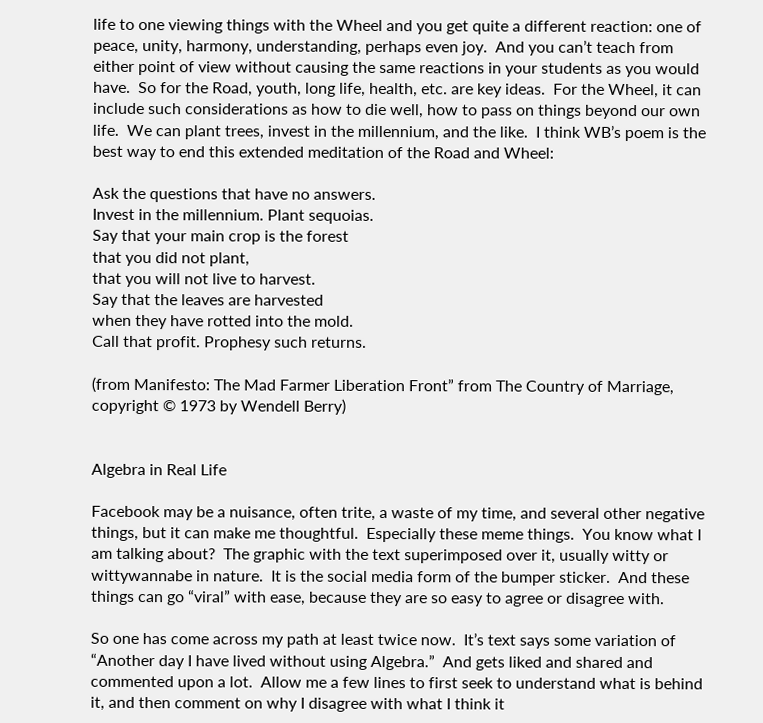life to one viewing things with the Wheel and you get quite a different reaction: one of peace, unity, harmony, understanding, perhaps even joy.  And you can’t teach from either point of view without causing the same reactions in your students as you would have.  So for the Road, youth, long life, health, etc. are key ideas.  For the Wheel, it can include such considerations as how to die well, how to pass on things beyond our own life.  We can plant trees, invest in the millennium, and the like.  I think WB’s poem is the best way to end this extended meditation of the Road and Wheel:

Ask the questions that have no answers.
Invest in the millennium. Plant sequoias.
Say that your main crop is the forest
that you did not plant,
that you will not live to harvest.
Say that the leaves are harvested
when they have rotted into the mold.
Call that profit. Prophesy such returns.

(from Manifesto: The Mad Farmer Liberation Front” from The Country of Marriage, copyright © 1973 by Wendell Berry)


Algebra in Real Life

Facebook may be a nuisance, often trite, a waste of my time, and several other negative things, but it can make me thoughtful.  Especially these meme things.  You know what I am talking about?  The graphic with the text superimposed over it, usually witty or wittywannabe in nature.  It is the social media form of the bumper sticker.  And these things can go “viral” with ease, because they are so easy to agree or disagree with.

So one has come across my path at least twice now.  It’s text says some variation of “Another day I have lived without using Algebra.”  And gets liked and shared and commented upon a lot.  Allow me a few lines to first seek to understand what is behind it, and then comment on why I disagree with what I think it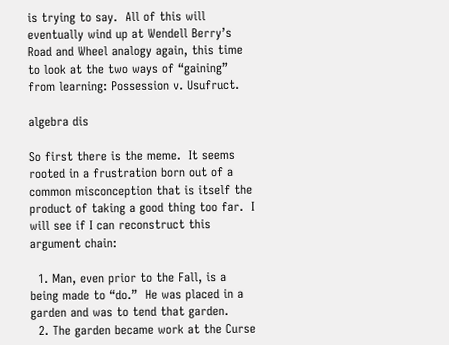is trying to say.  All of this will eventually wind up at Wendell Berry’s Road and Wheel analogy again, this time to look at the two ways of “gaining” from learning: Possession v. Usufruct.

algebra dis

So first there is the meme.  It seems rooted in a frustration born out of a common misconception that is itself the product of taking a good thing too far.  I will see if I can reconstruct this argument chain:

  1. Man, even prior to the Fall, is a being made to “do.”  He was placed in a garden and was to tend that garden.
  2. The garden became work at the Curse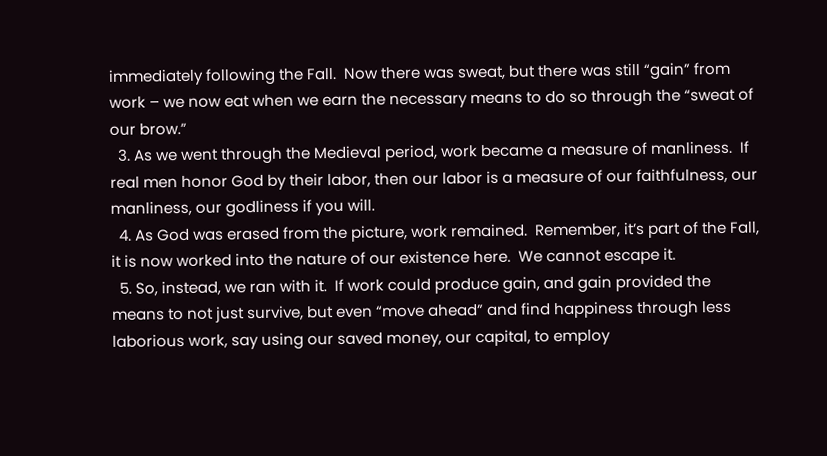immediately following the Fall.  Now there was sweat, but there was still “gain” from work – we now eat when we earn the necessary means to do so through the “sweat of our brow.”
  3. As we went through the Medieval period, work became a measure of manliness.  If real men honor God by their labor, then our labor is a measure of our faithfulness, our manliness, our godliness if you will.
  4. As God was erased from the picture, work remained.  Remember, it’s part of the Fall, it is now worked into the nature of our existence here.  We cannot escape it.
  5. So, instead, we ran with it.  If work could produce gain, and gain provided the means to not just survive, but even “move ahead” and find happiness through less laborious work, say using our saved money, our capital, to employ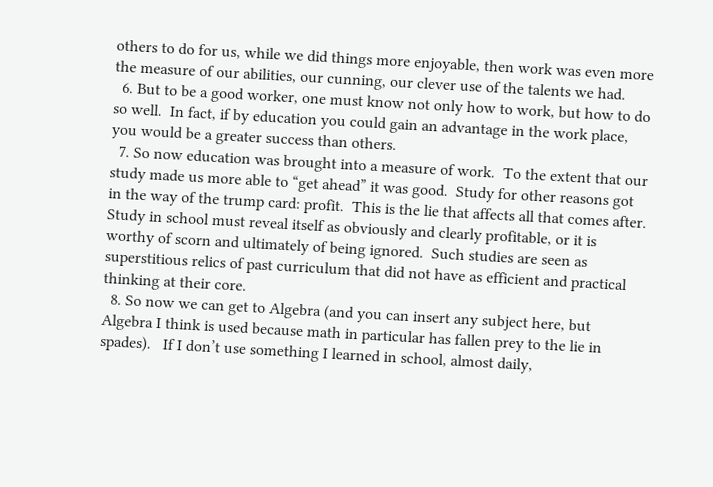others to do for us, while we did things more enjoyable, then work was even more the measure of our abilities, our cunning, our clever use of the talents we had.
  6. But to be a good worker, one must know not only how to work, but how to do so well.  In fact, if by education you could gain an advantage in the work place, you would be a greater success than others.
  7. So now education was brought into a measure of work.  To the extent that our study made us more able to “get ahead” it was good.  Study for other reasons got in the way of the trump card: profit.  This is the lie that affects all that comes after.  Study in school must reveal itself as obviously and clearly profitable, or it is worthy of scorn and ultimately of being ignored.  Such studies are seen as superstitious relics of past curriculum that did not have as efficient and practical thinking at their core.
  8. So now we can get to Algebra (and you can insert any subject here, but Algebra I think is used because math in particular has fallen prey to the lie in spades).   If I don’t use something I learned in school, almost daily,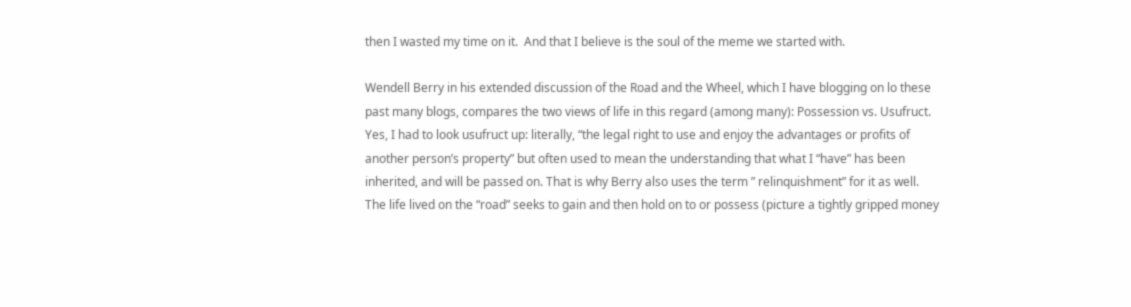then I wasted my time on it.  And that I believe is the soul of the meme we started with.

Wendell Berry in his extended discussion of the Road and the Wheel, which I have blogging on lo these past many blogs, compares the two views of life in this regard (among many): Possession vs. Usufruct.  Yes, I had to look usufruct up: literally, “the legal right to use and enjoy the advantages or profits of another person’s property” but often used to mean the understanding that what I “have” has been inherited, and will be passed on. That is why Berry also uses the term ” relinquishment” for it as well.  The life lived on the “road” seeks to gain and then hold on to or possess (picture a tightly gripped money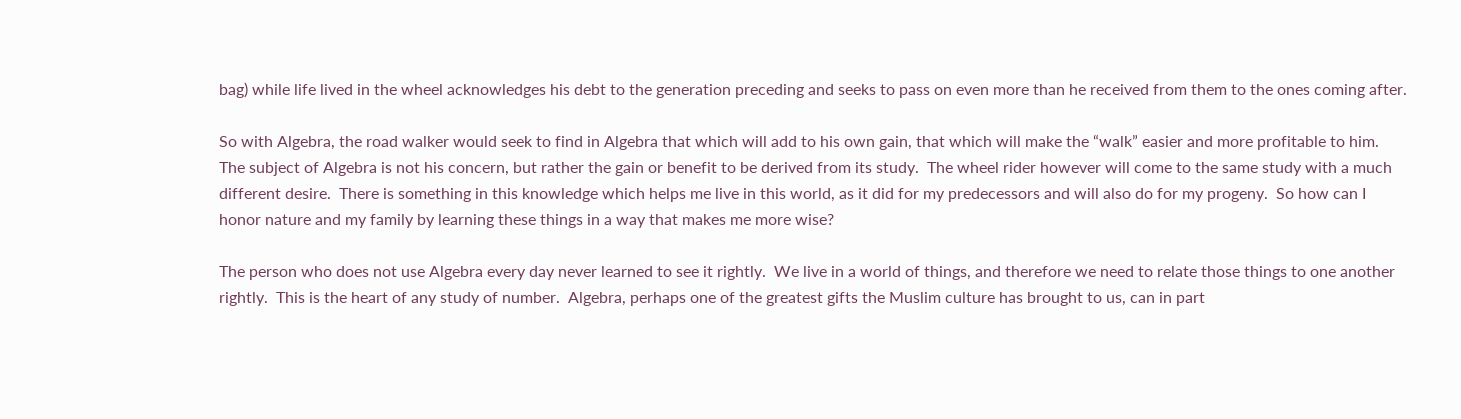bag) while life lived in the wheel acknowledges his debt to the generation preceding and seeks to pass on even more than he received from them to the ones coming after.

So with Algebra, the road walker would seek to find in Algebra that which will add to his own gain, that which will make the “walk” easier and more profitable to him.  The subject of Algebra is not his concern, but rather the gain or benefit to be derived from its study.  The wheel rider however will come to the same study with a much different desire.  There is something in this knowledge which helps me live in this world, as it did for my predecessors and will also do for my progeny.  So how can I honor nature and my family by learning these things in a way that makes me more wise?

The person who does not use Algebra every day never learned to see it rightly.  We live in a world of things, and therefore we need to relate those things to one another rightly.  This is the heart of any study of number.  Algebra, perhaps one of the greatest gifts the Muslim culture has brought to us, can in part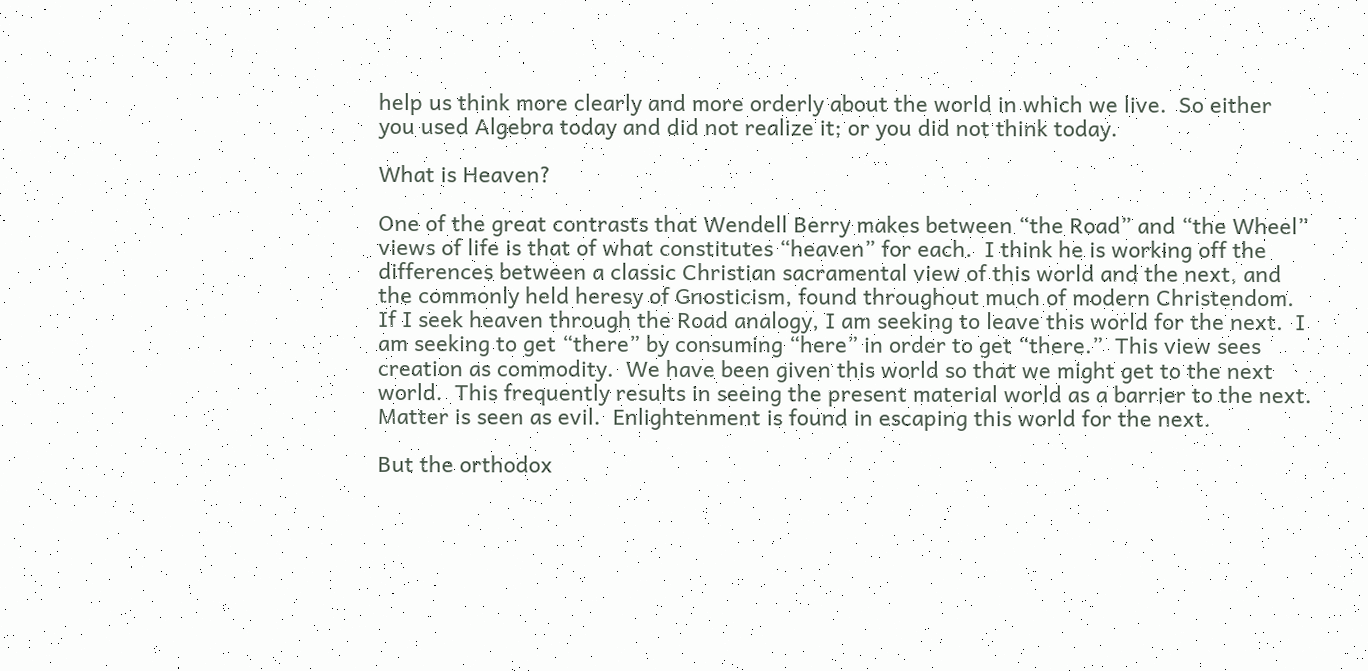help us think more clearly and more orderly about the world in which we live.  So either you used Algebra today and did not realize it; or you did not think today.

What is Heaven?

One of the great contrasts that Wendell Berry makes between “the Road” and “the Wheel” views of life is that of what constitutes “heaven” for each.  I think he is working off the differences between a classic Christian sacramental view of this world and the next, and the commonly held heresy of Gnosticism, found throughout much of modern Christendom.  If I seek heaven through the Road analogy, I am seeking to leave this world for the next.  I am seeking to get “there” by consuming “here” in order to get “there.”  This view sees creation as commodity.  We have been given this world so that we might get to the next world.  This frequently results in seeing the present material world as a barrier to the next.  Matter is seen as evil.  Enlightenment is found in escaping this world for the next.

But the orthodox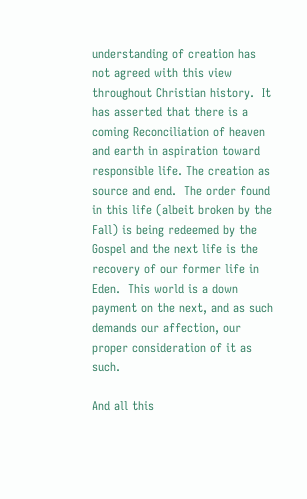understanding of creation has not agreed with this view throughout Christian history.  It has asserted that there is a coming Reconciliation of heaven and earth in aspiration toward responsible life. The creation as source and end.  The order found in this life (albeit broken by the Fall) is being redeemed by the Gospel and the next life is the recovery of our former life in Eden.  This world is a down payment on the next, and as such demands our affection, our proper consideration of it as such.

And all this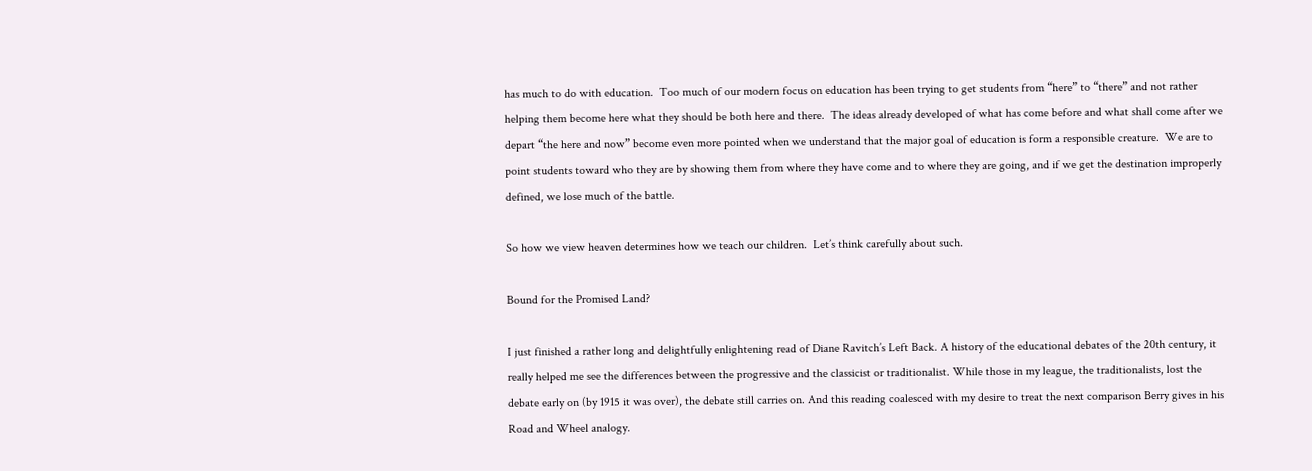has much to do with education.  Too much of our modern focus on education has been trying to get students from “here” to “there” and not rather helping them become here what they should be both here and there.  The ideas already developed of what has come before and what shall come after we depart “the here and now” become even more pointed when we understand that the major goal of education is form a responsible creature.  We are to point students toward who they are by showing them from where they have come and to where they are going, and if we get the destination improperly defined, we lose much of the battle.

So how we view heaven determines how we teach our children.  Let’s think carefully about such.

Bound for the Promised Land?

I just finished a rather long and delightfully enlightening read of Diane Ravitch’s Left Back. A history of the educational debates of the 20th century, it really helped me see the differences between the progressive and the classicist or traditionalist. While those in my league, the traditionalists, lost the debate early on (by 1915 it was over), the debate still carries on. And this reading coalesced with my desire to treat the next comparison Berry gives in his Road and Wheel analogy.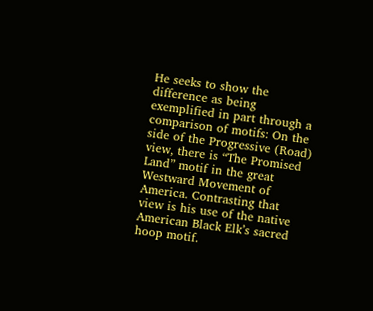He seeks to show the difference as being exemplified in part through a comparison of motifs: On the side of the Progressive (Road) view, there is “The Promised Land” motif in the great Westward Movement of America. Contrasting that view is his use of the native American Black Elk’s sacred hoop motif.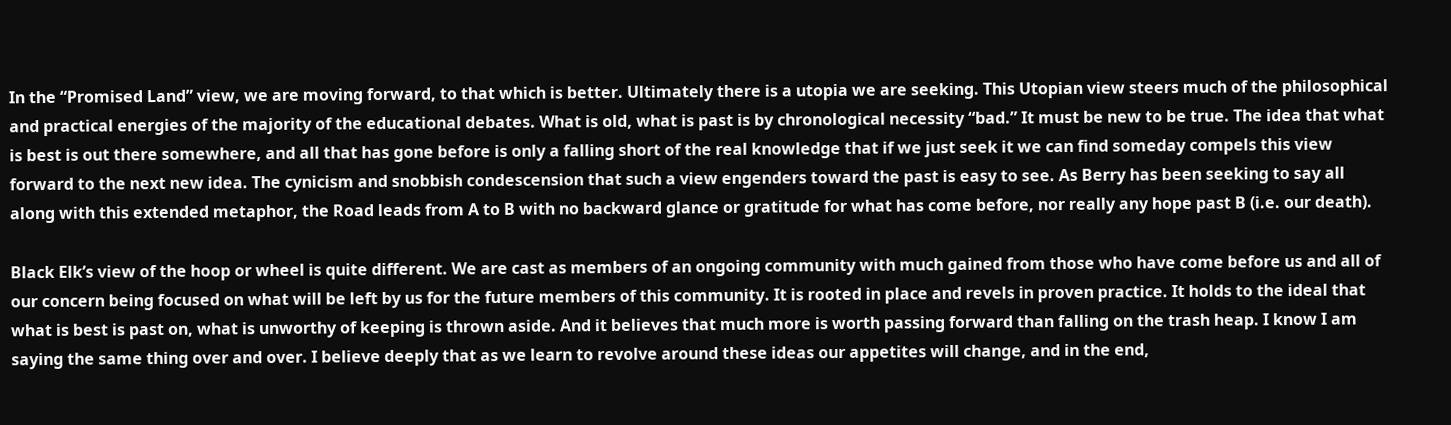In the “Promised Land” view, we are moving forward, to that which is better. Ultimately there is a utopia we are seeking. This Utopian view steers much of the philosophical and practical energies of the majority of the educational debates. What is old, what is past is by chronological necessity “bad.” It must be new to be true. The idea that what is best is out there somewhere, and all that has gone before is only a falling short of the real knowledge that if we just seek it we can find someday compels this view forward to the next new idea. The cynicism and snobbish condescension that such a view engenders toward the past is easy to see. As Berry has been seeking to say all along with this extended metaphor, the Road leads from A to B with no backward glance or gratitude for what has come before, nor really any hope past B (i.e. our death).

Black Elk’s view of the hoop or wheel is quite different. We are cast as members of an ongoing community with much gained from those who have come before us and all of our concern being focused on what will be left by us for the future members of this community. It is rooted in place and revels in proven practice. It holds to the ideal that what is best is past on, what is unworthy of keeping is thrown aside. And it believes that much more is worth passing forward than falling on the trash heap. I know I am saying the same thing over and over. I believe deeply that as we learn to revolve around these ideas our appetites will change, and in the end,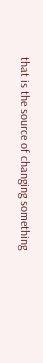that is the source of changing something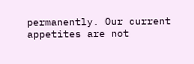permanently. Our current appetites are not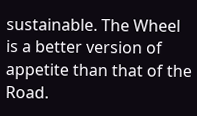sustainable. The Wheel is a better version of appetite than that of the Road.